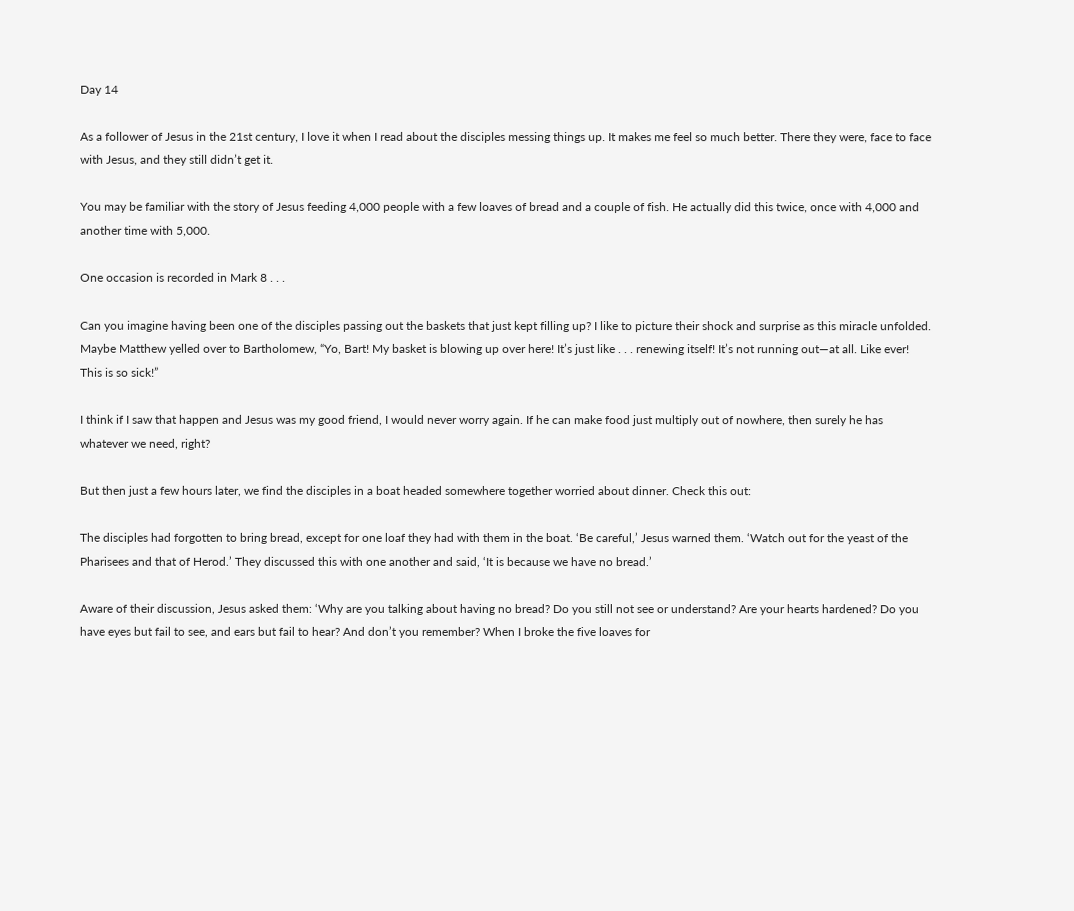Day 14

As a follower of Jesus in the 21st century, I love it when I read about the disciples messing things up. It makes me feel so much better. There they were, face to face with Jesus, and they still didn’t get it.

You may be familiar with the story of Jesus feeding 4,000 people with a few loaves of bread and a couple of fish. He actually did this twice, once with 4,000 and another time with 5,000.

One occasion is recorded in Mark 8 . . .

Can you imagine having been one of the disciples passing out the baskets that just kept filling up? I like to picture their shock and surprise as this miracle unfolded. Maybe Matthew yelled over to Bartholomew, “Yo, Bart! My basket is blowing up over here! It’s just like . . . renewing itself! It’s not running out—at all. Like ever! This is so sick!”

I think if I saw that happen and Jesus was my good friend, I would never worry again. If he can make food just multiply out of nowhere, then surely he has whatever we need, right?

But then just a few hours later, we find the disciples in a boat headed somewhere together worried about dinner. Check this out:

The disciples had forgotten to bring bread, except for one loaf they had with them in the boat. ‘Be careful,’ Jesus warned them. ‘Watch out for the yeast of the Pharisees and that of Herod.’ They discussed this with one another and said, ‘It is because we have no bread.’

Aware of their discussion, Jesus asked them: ‘Why are you talking about having no bread? Do you still not see or understand? Are your hearts hardened? Do you have eyes but fail to see, and ears but fail to hear? And don’t you remember? When I broke the five loaves for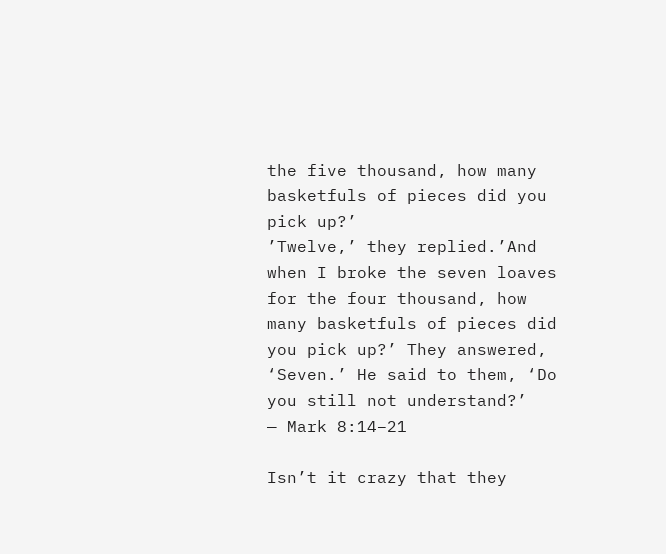the five thousand, how many basketfuls of pieces did you pick up?’
’Twelve,’ they replied.’And when I broke the seven loaves for the four thousand, how many basketfuls of pieces did you pick up?’ They answered, ‘Seven.’ He said to them, ‘Do you still not understand?’
— Mark 8:14–21

Isn’t it crazy that they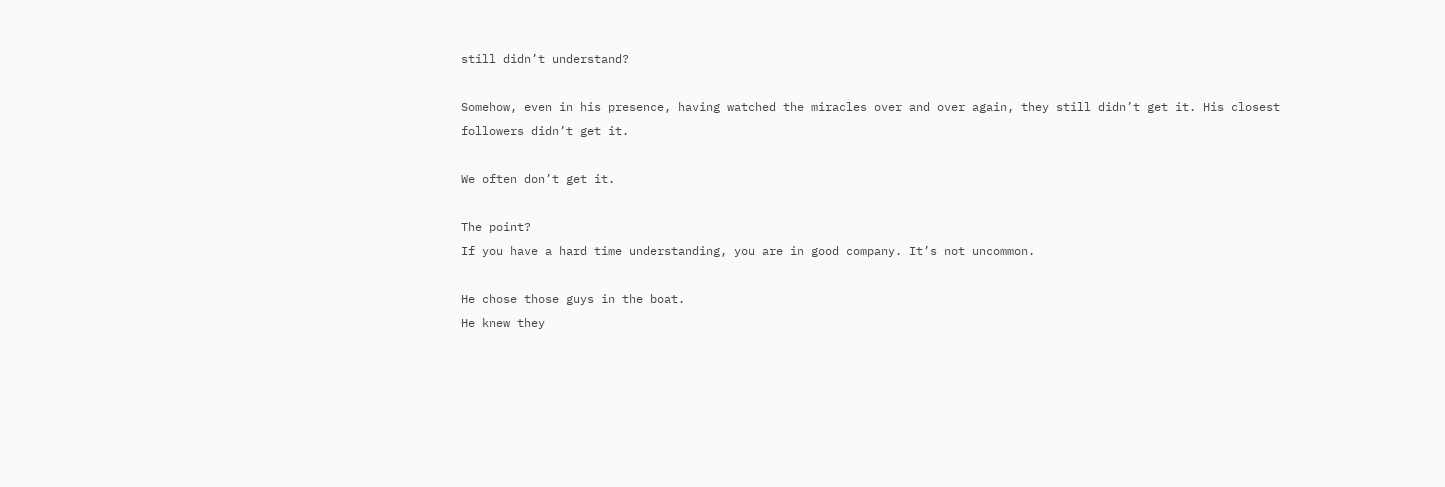still didn’t understand?

Somehow, even in his presence, having watched the miracles over and over again, they still didn’t get it. His closest followers didn’t get it.

We often don’t get it.

The point?
If you have a hard time understanding, you are in good company. It’s not uncommon.

He chose those guys in the boat.
He knew they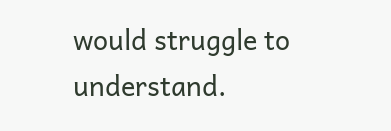would struggle to understand.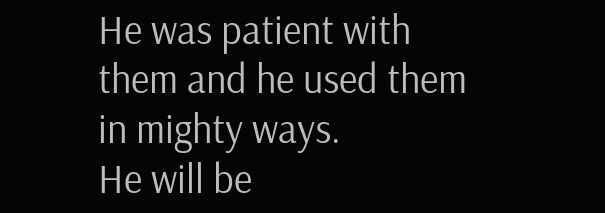He was patient with them and he used them in mighty ways.
He will be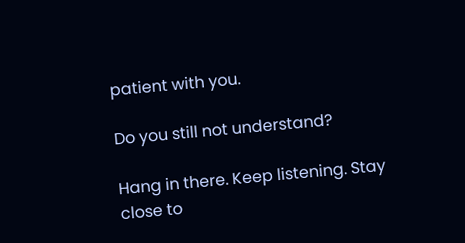patient with you.

Do you still not understand?

Hang in there. Keep listening. Stay close to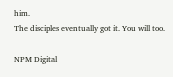him.
The disciples eventually got it. You will too.

NPM Digital